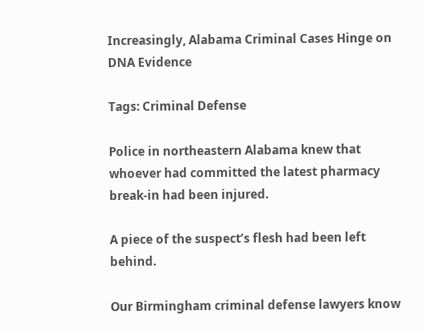Increasingly, Alabama Criminal Cases Hinge on DNA Evidence

Tags: Criminal Defense

Police in northeastern Alabama knew that whoever had committed the latest pharmacy break-in had been injured.

A piece of the suspect’s flesh had been left behind.

Our Birmingham criminal defense lawyers know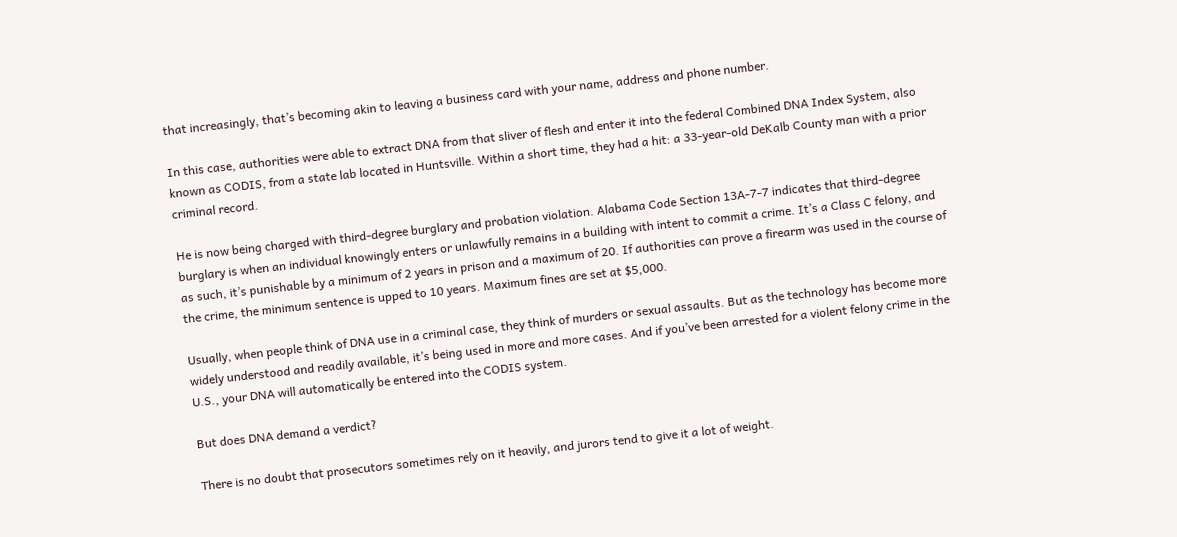that increasingly, that’s becoming akin to leaving a business card with your name, address and phone number.

In this case, authorities were able to extract DNA from that sliver of flesh and enter it into the federal Combined DNA Index System, also known as CODIS, from a state lab located in Huntsville. Within a short time, they had a hit: a 33-year-old DeKalb County man with a prior criminal record.

He is now being charged with third-degree burglary and probation violation. Alabama Code Section 13A-7-7 indicates that third-degree burglary is when an individual knowingly enters or unlawfully remains in a building with intent to commit a crime. It’s a Class C felony, and as such, it’s punishable by a minimum of 2 years in prison and a maximum of 20. If authorities can prove a firearm was used in the course of the crime, the minimum sentence is upped to 10 years. Maximum fines are set at $5,000.

Usually, when people think of DNA use in a criminal case, they think of murders or sexual assaults. But as the technology has become more widely understood and readily available, it’s being used in more and more cases. And if you’ve been arrested for a violent felony crime in the U.S., your DNA will automatically be entered into the CODIS system.

But does DNA demand a verdict?

There is no doubt that prosecutors sometimes rely on it heavily, and jurors tend to give it a lot of weight.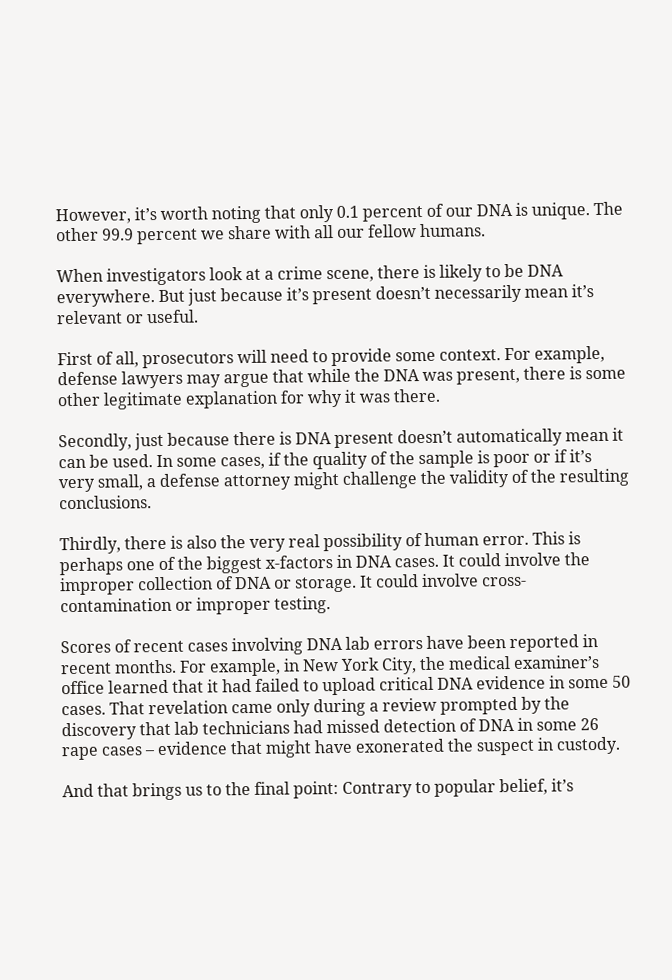However, it’s worth noting that only 0.1 percent of our DNA is unique. The other 99.9 percent we share with all our fellow humans.

When investigators look at a crime scene, there is likely to be DNA everywhere. But just because it’s present doesn’t necessarily mean it’s relevant or useful.

First of all, prosecutors will need to provide some context. For example, defense lawyers may argue that while the DNA was present, there is some other legitimate explanation for why it was there.

Secondly, just because there is DNA present doesn’t automatically mean it can be used. In some cases, if the quality of the sample is poor or if it’s very small, a defense attorney might challenge the validity of the resulting conclusions.

Thirdly, there is also the very real possibility of human error. This is perhaps one of the biggest x-factors in DNA cases. It could involve the improper collection of DNA or storage. It could involve cross-contamination or improper testing.

Scores of recent cases involving DNA lab errors have been reported in recent months. For example, in New York City, the medical examiner’s office learned that it had failed to upload critical DNA evidence in some 50 cases. That revelation came only during a review prompted by the discovery that lab technicians had missed detection of DNA in some 26 rape cases – evidence that might have exonerated the suspect in custody.

And that brings us to the final point: Contrary to popular belief, it’s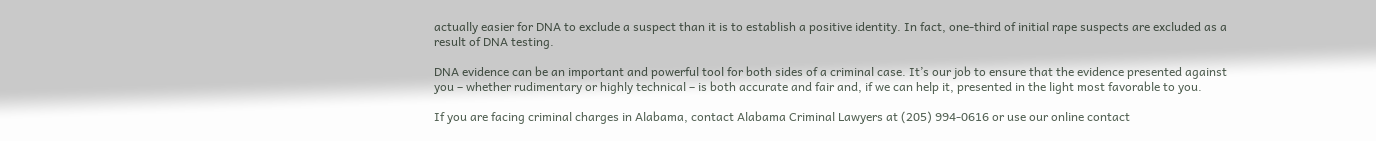actually easier for DNA to exclude a suspect than it is to establish a positive identity. In fact, one-third of initial rape suspects are excluded as a result of DNA testing.

DNA evidence can be an important and powerful tool for both sides of a criminal case. It’s our job to ensure that the evidence presented against you – whether rudimentary or highly technical – is both accurate and fair and, if we can help it, presented in the light most favorable to you.

If you are facing criminal charges in Alabama, contact Alabama Criminal Lawyers at (205) 994-0616 or use our online contact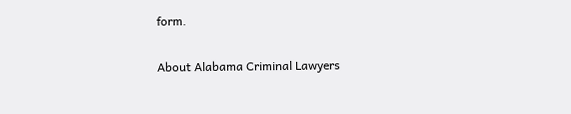form.

About Alabama Criminal Lawyers